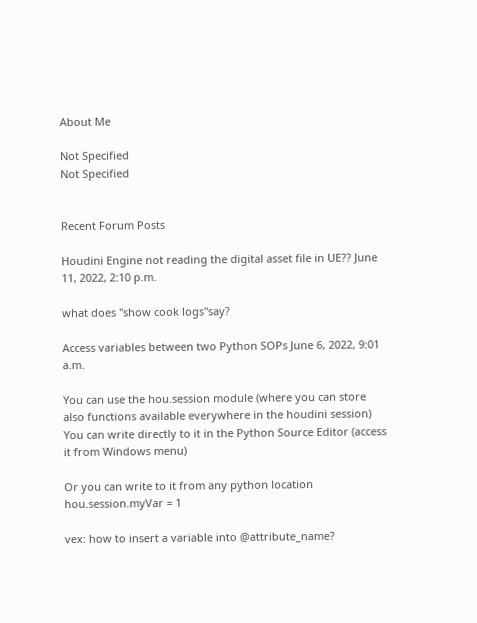About Me

Not Specified
Not Specified


Recent Forum Posts

Houdini Engine not reading the digital asset file in UE?? June 11, 2022, 2:10 p.m.

what does "show cook logs"say?

Access variables between two Python SOPs June 6, 2022, 9:01 a.m.

You can use the hou.session module (where you can store also functions available everywhere in the houdini session)
You can write directly to it in the Python Source Editor (access it from Windows menu)

Or you can write to it from any python location
hou.session.myVar = 1

vex: how to insert a variable into @attribute_name?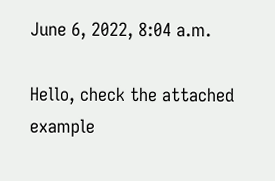June 6, 2022, 8:04 a.m.

Hello, check the attached example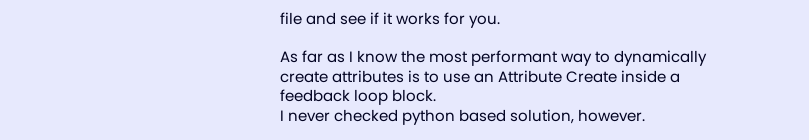file and see if it works for you.

As far as I know the most performant way to dynamically create attributes is to use an Attribute Create inside a feedback loop block.
I never checked python based solution, however.